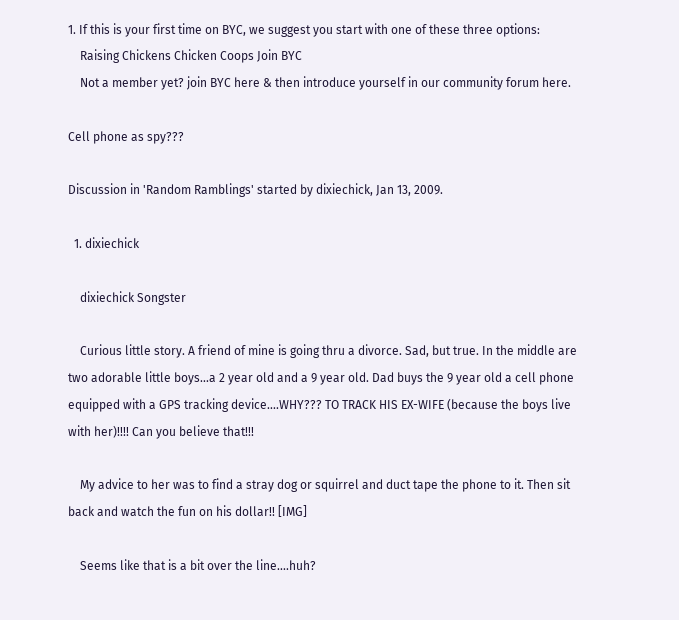1. If this is your first time on BYC, we suggest you start with one of these three options:
    Raising Chickens Chicken Coops Join BYC
    Not a member yet? join BYC here & then introduce yourself in our community forum here.

Cell phone as spy???

Discussion in 'Random Ramblings' started by dixiechick, Jan 13, 2009.

  1. dixiechick

    dixiechick Songster

    Curious little story. A friend of mine is going thru a divorce. Sad, but true. In the middle are two adorable little boys...a 2 year old and a 9 year old. Dad buys the 9 year old a cell phone equipped with a GPS tracking device....WHY??? TO TRACK HIS EX-WIFE (because the boys live with her)!!!! Can you believe that!!!

    My advice to her was to find a stray dog or squirrel and duct tape the phone to it. Then sit back and watch the fun on his dollar!! [IMG]

    Seems like that is a bit over the line....huh?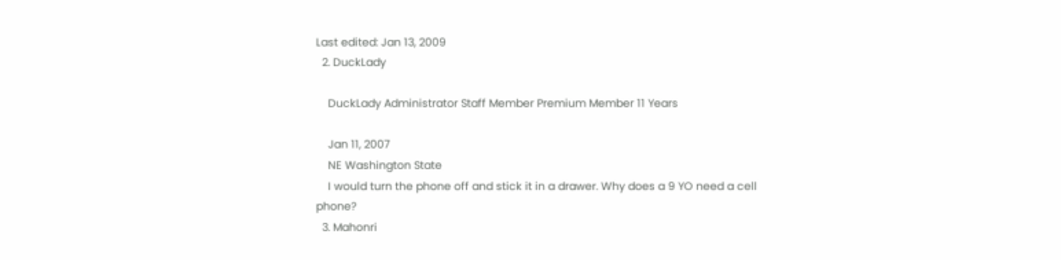Last edited: Jan 13, 2009
  2. DuckLady

    DuckLady Administrator Staff Member Premium Member 11 Years

    Jan 11, 2007
    NE Washington State
    I would turn the phone off and stick it in a drawer. Why does a 9 YO need a cell phone?
  3. Mahonri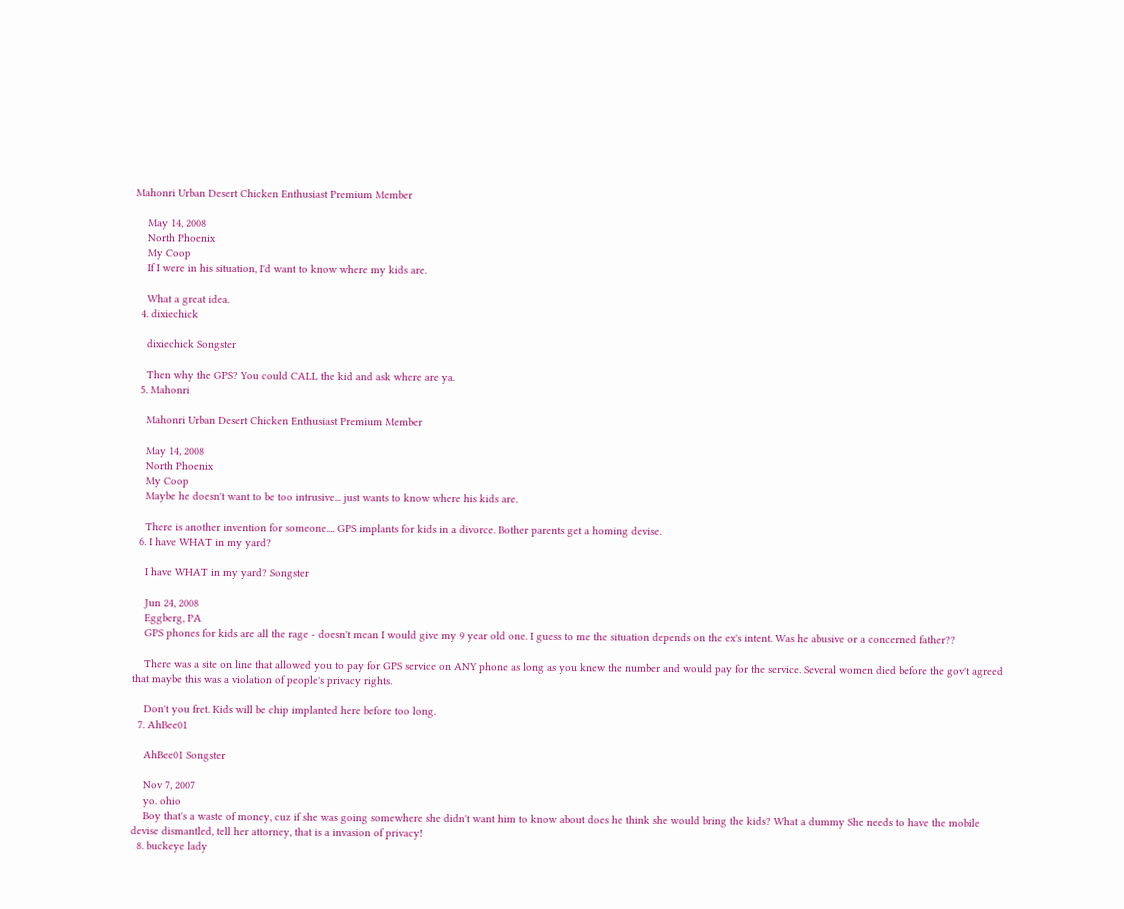Mahonri Urban Desert Chicken Enthusiast Premium Member

    May 14, 2008
    North Phoenix
    My Coop
    If I were in his situation, I'd want to know where my kids are.

    What a great idea.
  4. dixiechick

    dixiechick Songster

    Then why the GPS? You could CALL the kid and ask where are ya.
  5. Mahonri

    Mahonri Urban Desert Chicken Enthusiast Premium Member

    May 14, 2008
    North Phoenix
    My Coop
    Maybe he doesn't want to be too intrusive... just wants to know where his kids are.

    There is another invention for someone.... GPS implants for kids in a divorce. Bother parents get a homing devise.
  6. I have WHAT in my yard?

    I have WHAT in my yard? Songster

    Jun 24, 2008
    Eggberg, PA
    GPS phones for kids are all the rage - doesn't mean I would give my 9 year old one. I guess to me the situation depends on the ex's intent. Was he abusive or a concerned father??

    There was a site on line that allowed you to pay for GPS service on ANY phone as long as you knew the number and would pay for the service. Several women died before the gov't agreed that maybe this was a violation of people's privacy rights.

    Don't you fret. Kids will be chip implanted here before too long.
  7. AhBee01

    AhBee01 Songster

    Nov 7, 2007
    yo. ohio
    Boy that's a waste of money, cuz if she was going somewhere she didn't want him to know about does he think she would bring the kids? What a dummy She needs to have the mobile devise dismantled, tell her attorney, that is a invasion of privacy!
  8. buckeye lady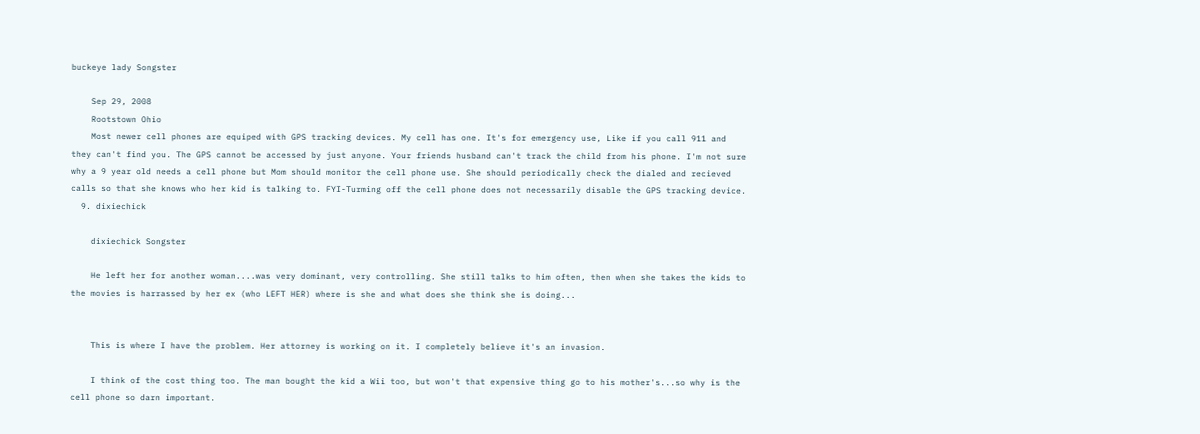buckeye lady Songster

    Sep 29, 2008
    Rootstown Ohio
    Most newer cell phones are equiped with GPS tracking devices. My cell has one. It's for emergency use, Like if you call 911 and they can't find you. The GPS cannot be accessed by just anyone. Your friends husband can't track the child from his phone. I'm not sure why a 9 year old needs a cell phone but Mom should monitor the cell phone use. She should periodically check the dialed and recieved calls so that she knows who her kid is talking to. FYI-Turming off the cell phone does not necessarily disable the GPS tracking device.
  9. dixiechick

    dixiechick Songster

    He left her for another woman....was very dominant, very controlling. She still talks to him often, then when she takes the kids to the movies is harrassed by her ex (who LEFT HER) where is she and what does she think she is doing...


    This is where I have the problem. Her attorney is working on it. I completely believe it's an invasion.

    I think of the cost thing too. The man bought the kid a Wii too, but won't that expensive thing go to his mother's...so why is the cell phone so darn important.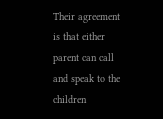Their agreement is that either parent can call and speak to the children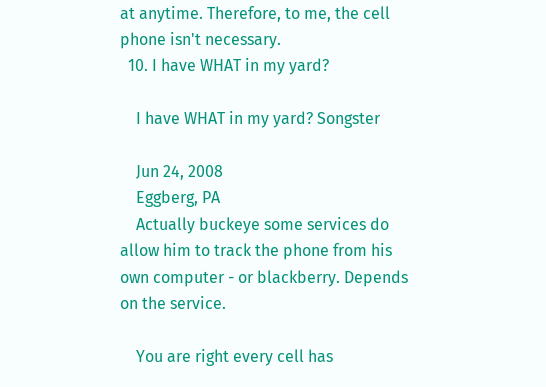at anytime. Therefore, to me, the cell phone isn't necessary.
  10. I have WHAT in my yard?

    I have WHAT in my yard? Songster

    Jun 24, 2008
    Eggberg, PA
    Actually buckeye some services do allow him to track the phone from his own computer - or blackberry. Depends on the service.

    You are right every cell has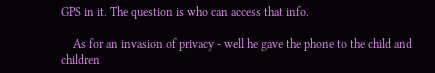GPS in it. The question is who can access that info.

    As for an invasion of privacy - well he gave the phone to the child and children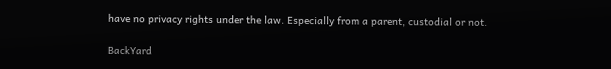have no privacy rights under the law. Especially from a parent, custodial or not.

BackYard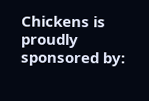Chickens is proudly sponsored by: